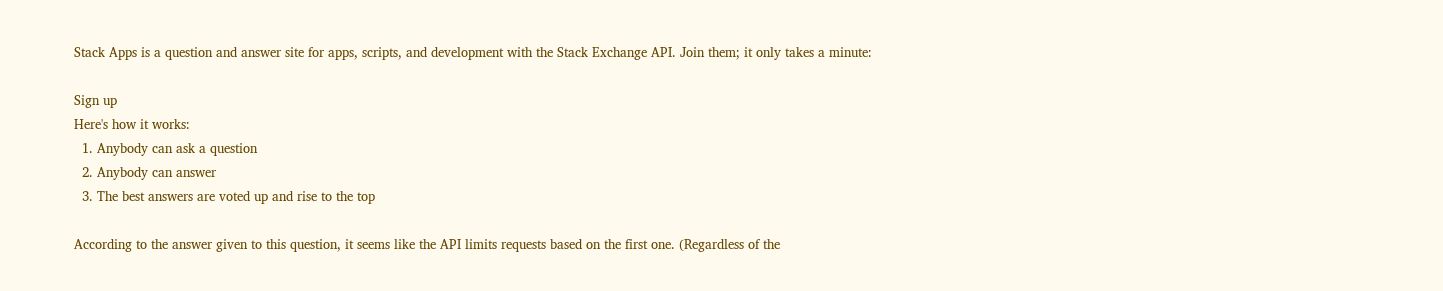Stack Apps is a question and answer site for apps, scripts, and development with the Stack Exchange API. Join them; it only takes a minute:

Sign up
Here's how it works:
  1. Anybody can ask a question
  2. Anybody can answer
  3. The best answers are voted up and rise to the top

According to the answer given to this question, it seems like the API limits requests based on the first one. (Regardless of the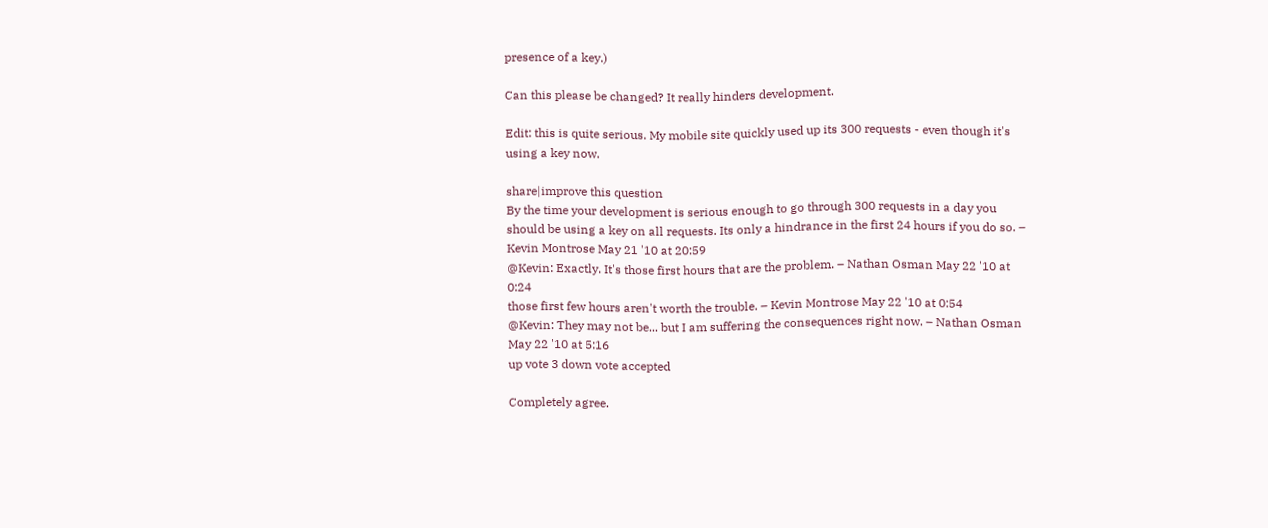presence of a key.)

Can this please be changed? It really hinders development.

Edit: this is quite serious. My mobile site quickly used up its 300 requests - even though it's using a key now.

share|improve this question
By the time your development is serious enough to go through 300 requests in a day you should be using a key on all requests. Its only a hindrance in the first 24 hours if you do so. – Kevin Montrose May 21 '10 at 20:59
@Kevin: Exactly. It's those first hours that are the problem. – Nathan Osman May 22 '10 at 0:24
those first few hours aren't worth the trouble. – Kevin Montrose May 22 '10 at 0:54
@Kevin: They may not be... but I am suffering the consequences right now. – Nathan Osman May 22 '10 at 5:16
up vote 3 down vote accepted

Completely agree.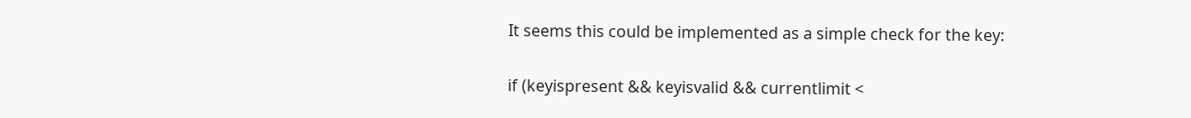It seems this could be implemented as a simple check for the key:

if (keyispresent && keyisvalid && currentlimit <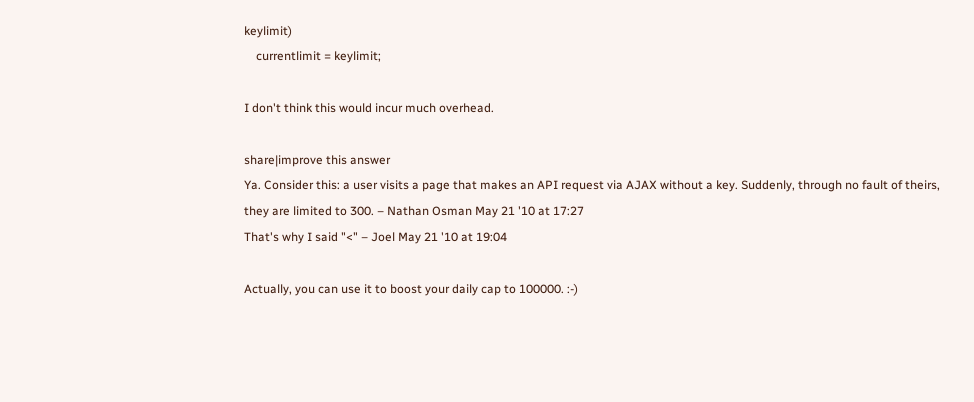keylimit)
    currentlimit = keylimit;

I don't think this would incur much overhead.

share|improve this answer
Ya. Consider this: a user visits a page that makes an API request via AJAX without a key. Suddenly, through no fault of theirs, they are limited to 300. – Nathan Osman May 21 '10 at 17:27
That's why I said "<" – Joel May 21 '10 at 19:04

Actually, you can use it to boost your daily cap to 100000. :-)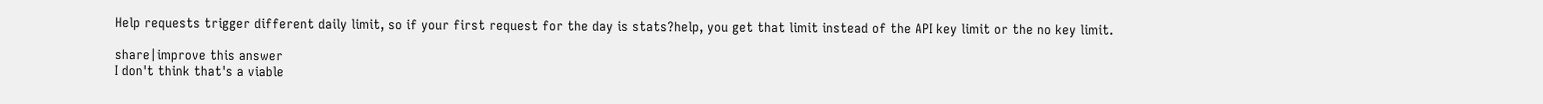Help requests trigger different daily limit, so if your first request for the day is stats?help, you get that limit instead of the API key limit or the no key limit.

share|improve this answer
I don't think that's a viable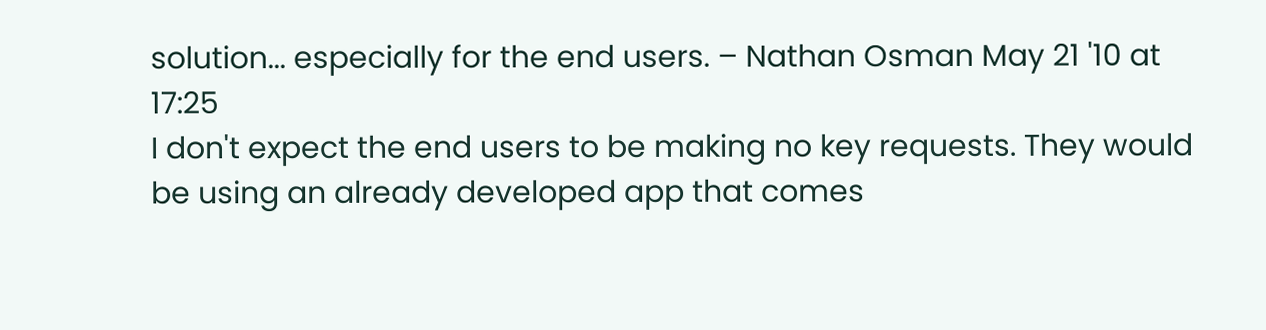solution... especially for the end users. – Nathan Osman May 21 '10 at 17:25
I don't expect the end users to be making no key requests. They would be using an already developed app that comes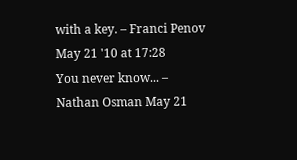with a key. – Franci Penov May 21 '10 at 17:28
You never know... – Nathan Osman May 21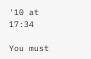'10 at 17:34

You must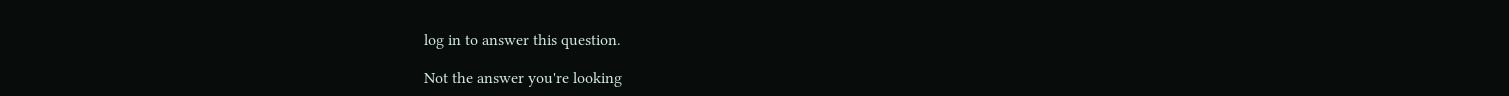log in to answer this question.

Not the answer you're looking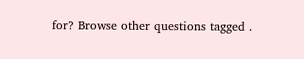for? Browse other questions tagged .